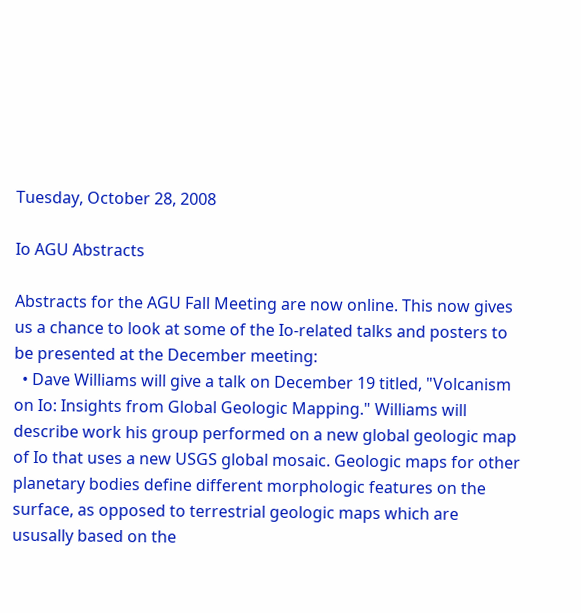Tuesday, October 28, 2008

Io AGU Abstracts

Abstracts for the AGU Fall Meeting are now online. This now gives us a chance to look at some of the Io-related talks and posters to be presented at the December meeting:
  • Dave Williams will give a talk on December 19 titled, "Volcanism on Io: Insights from Global Geologic Mapping." Williams will describe work his group performed on a new global geologic map of Io that uses a new USGS global mosaic. Geologic maps for other planetary bodies define different morphologic features on the surface, as opposed to terrestrial geologic maps which are ususally based on the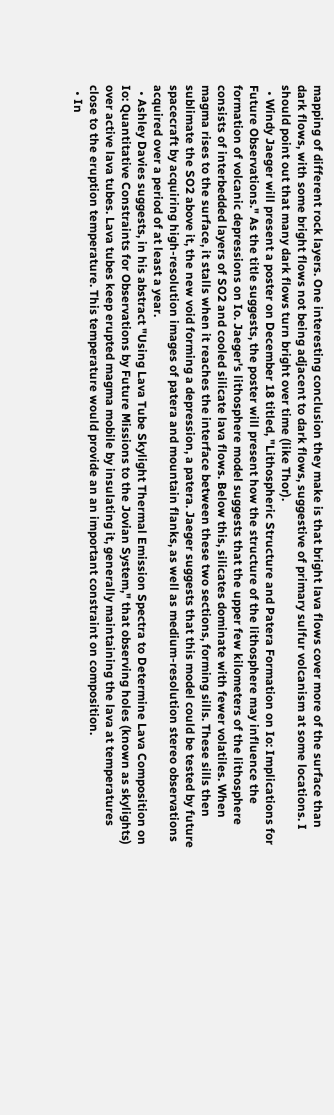mapping of different rock layers. One interesting conclusion they make is that bright lava flows cover more of the surface than dark flows, with some bright flows not being adjacent to dark flows, suggestive of primary sulfur volcanism at some locations. I should point out that many dark flows turn bright over time (like Thor).
  • Windy Jaeger will present a poster on December 18 titled, "Lithospheric Structure and Patera Formation on Io: Implications for Future Observations." As the title suggests, the poster will present how the structure of the lithosphere may influence the formation of volcanic depressions on Io. Jaeger's lithosphere model suggests that the upper few kilometers of the lithosphere consists of interbedded layers of SO2 and cooled silicate lava flows. Below this, silicates dominate with fewer volatiles. When magma rises to the surface, it stalls when it reaches the interface between these two sections, forming sills. These sills then sublimate the SO2 above it, the new void forming a depression, a patera. Jaeger suggests that this model could be tested by future spacecraft by acquiring high-resolution images of patera and mountain flanks, as well as medium-resolution stereo observations acquired over a period of at least a year.
  • Ashley Davies suggests, in his abstract "Using Lava Tube Skylight Thermal Emission Spectra to Determine Lava Composition on Io: Quantitative Constraints for Observations by Future Missions to the Jovian System," that observing holes (known as skylights) over active lava tubes. Lava tubes keep erupted magma mobile by insulating it, generally maintaining the lava at temperatures close to the eruption temperature. This temperature would provide an an important constraint on composition.
  • In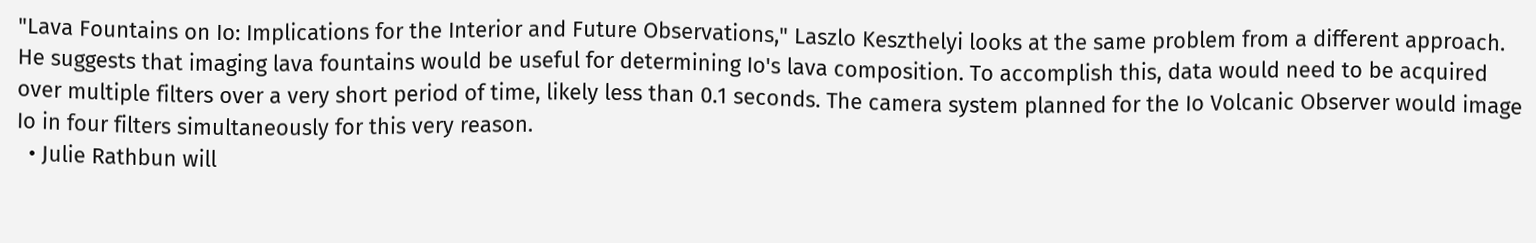"Lava Fountains on Io: Implications for the Interior and Future Observations," Laszlo Keszthelyi looks at the same problem from a different approach. He suggests that imaging lava fountains would be useful for determining Io's lava composition. To accomplish this, data would need to be acquired over multiple filters over a very short period of time, likely less than 0.1 seconds. The camera system planned for the Io Volcanic Observer would image Io in four filters simultaneously for this very reason.
  • Julie Rathbun will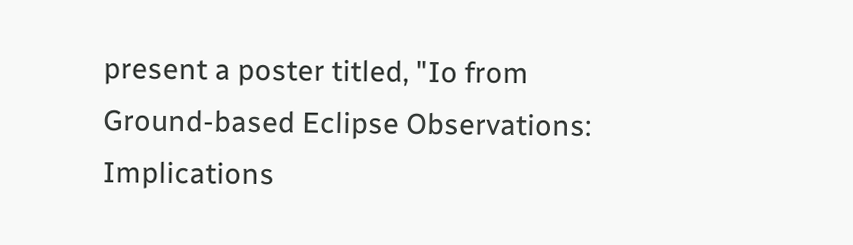present a poster titled, "Io from Ground-based Eclipse Observations: Implications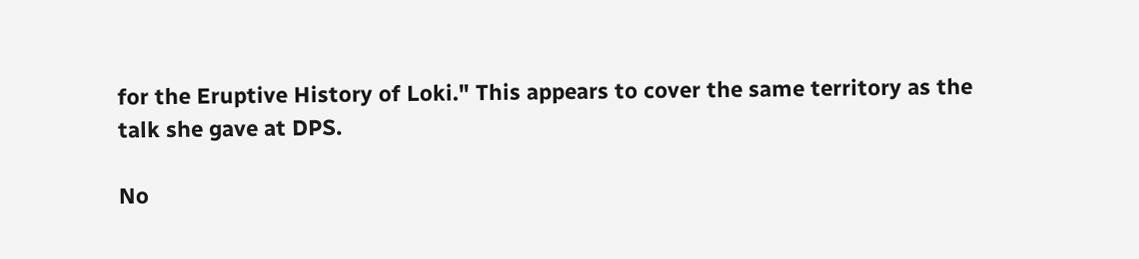for the Eruptive History of Loki." This appears to cover the same territory as the talk she gave at DPS.

No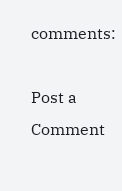comments:

Post a Comment